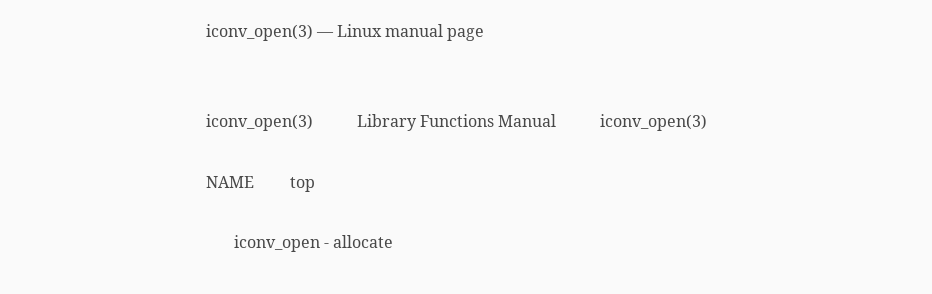iconv_open(3) — Linux manual page


iconv_open(3)           Library Functions Manual           iconv_open(3)

NAME         top

       iconv_open - allocate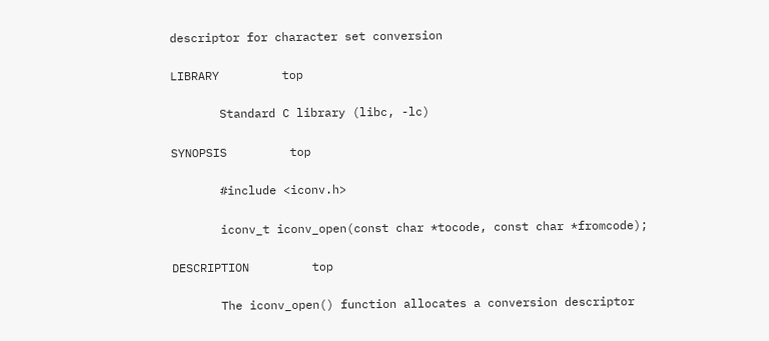descriptor for character set conversion

LIBRARY         top

       Standard C library (libc, -lc)

SYNOPSIS         top

       #include <iconv.h>

       iconv_t iconv_open(const char *tocode, const char *fromcode);

DESCRIPTION         top

       The iconv_open() function allocates a conversion descriptor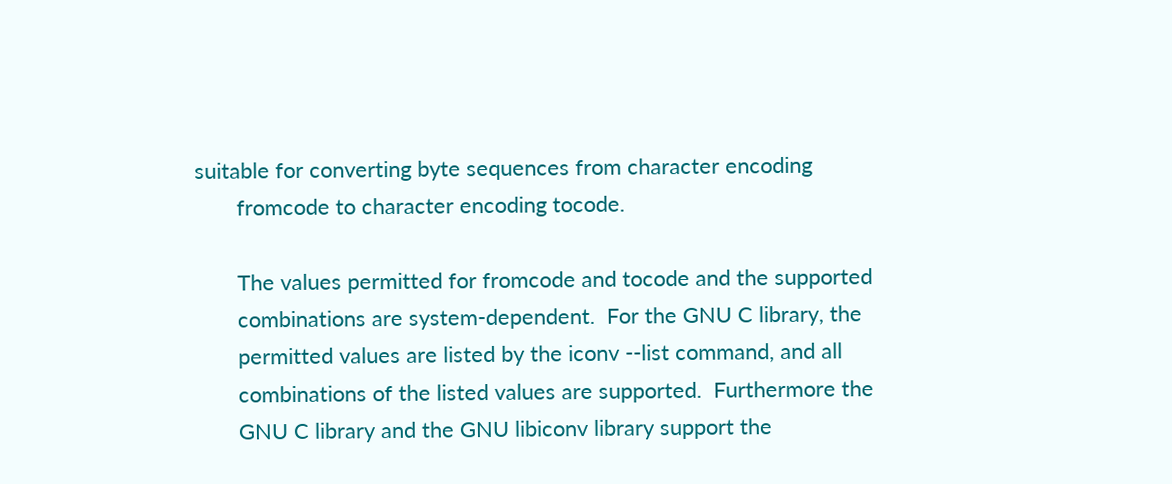suitable for converting byte sequences from character encoding
       fromcode to character encoding tocode.

       The values permitted for fromcode and tocode and the supported
       combinations are system-dependent.  For the GNU C library, the
       permitted values are listed by the iconv --list command, and all
       combinations of the listed values are supported.  Furthermore the
       GNU C library and the GNU libiconv library support the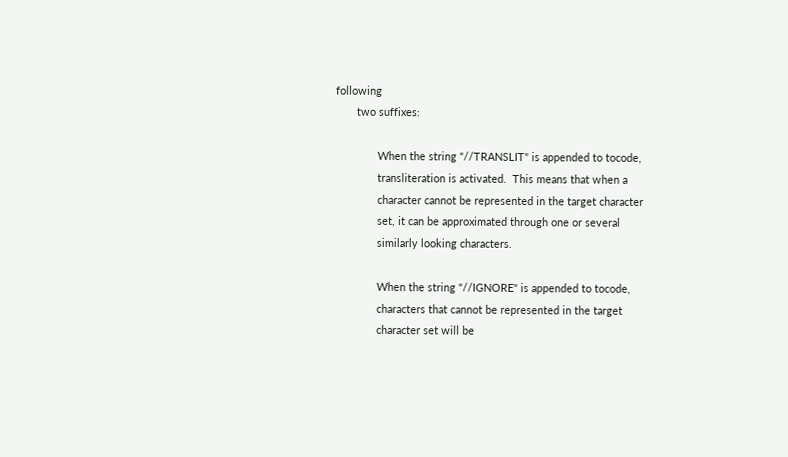following
       two suffixes:

              When the string "//TRANSLIT" is appended to tocode,
              transliteration is activated.  This means that when a
              character cannot be represented in the target character
              set, it can be approximated through one or several
              similarly looking characters.

              When the string "//IGNORE" is appended to tocode,
              characters that cannot be represented in the target
              character set will be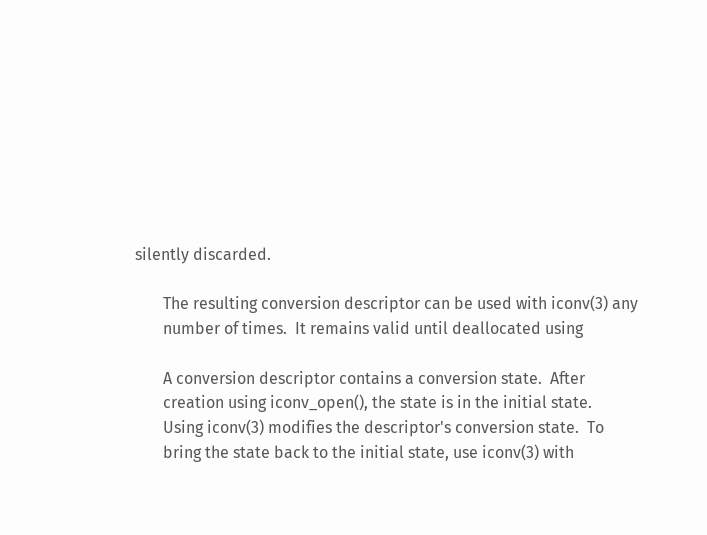silently discarded.

       The resulting conversion descriptor can be used with iconv(3) any
       number of times.  It remains valid until deallocated using

       A conversion descriptor contains a conversion state.  After
       creation using iconv_open(), the state is in the initial state.
       Using iconv(3) modifies the descriptor's conversion state.  To
       bring the state back to the initial state, use iconv(3) with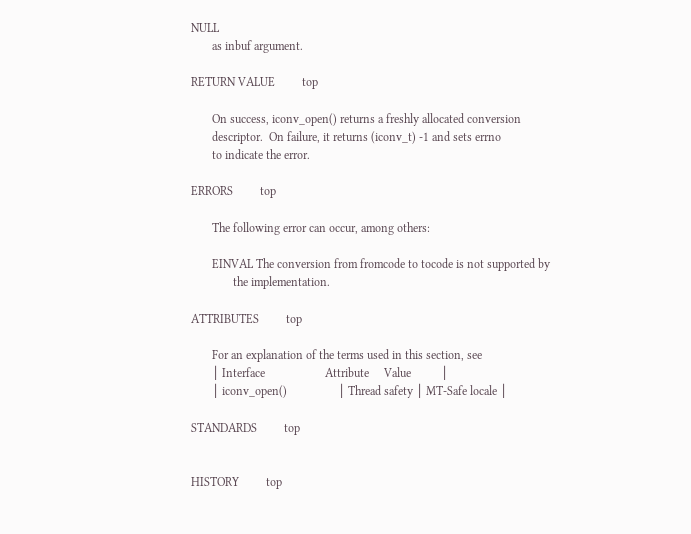NULL
       as inbuf argument.

RETURN VALUE         top

       On success, iconv_open() returns a freshly allocated conversion
       descriptor.  On failure, it returns (iconv_t) -1 and sets errno
       to indicate the error.

ERRORS         top

       The following error can occur, among others:

       EINVAL The conversion from fromcode to tocode is not supported by
              the implementation.

ATTRIBUTES         top

       For an explanation of the terms used in this section, see
       │ Interface                    Attribute     Value          │
       │ iconv_open()                 │ Thread safety │ MT-Safe locale │

STANDARDS         top


HISTORY         top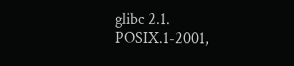glibc 2.1.  POSIX.1-2001,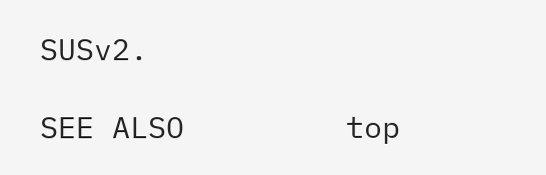SUSv2.

SEE ALSO         top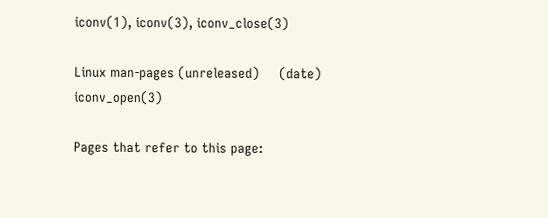iconv(1), iconv(3), iconv_close(3)

Linux man-pages (unreleased)     (date)                    iconv_open(3)

Pages that refer to this page: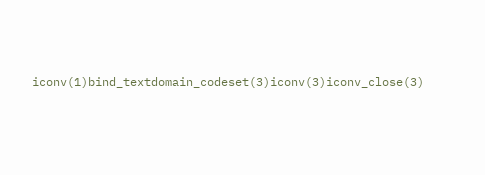iconv(1)bind_textdomain_codeset(3)iconv(3)iconv_close(3)